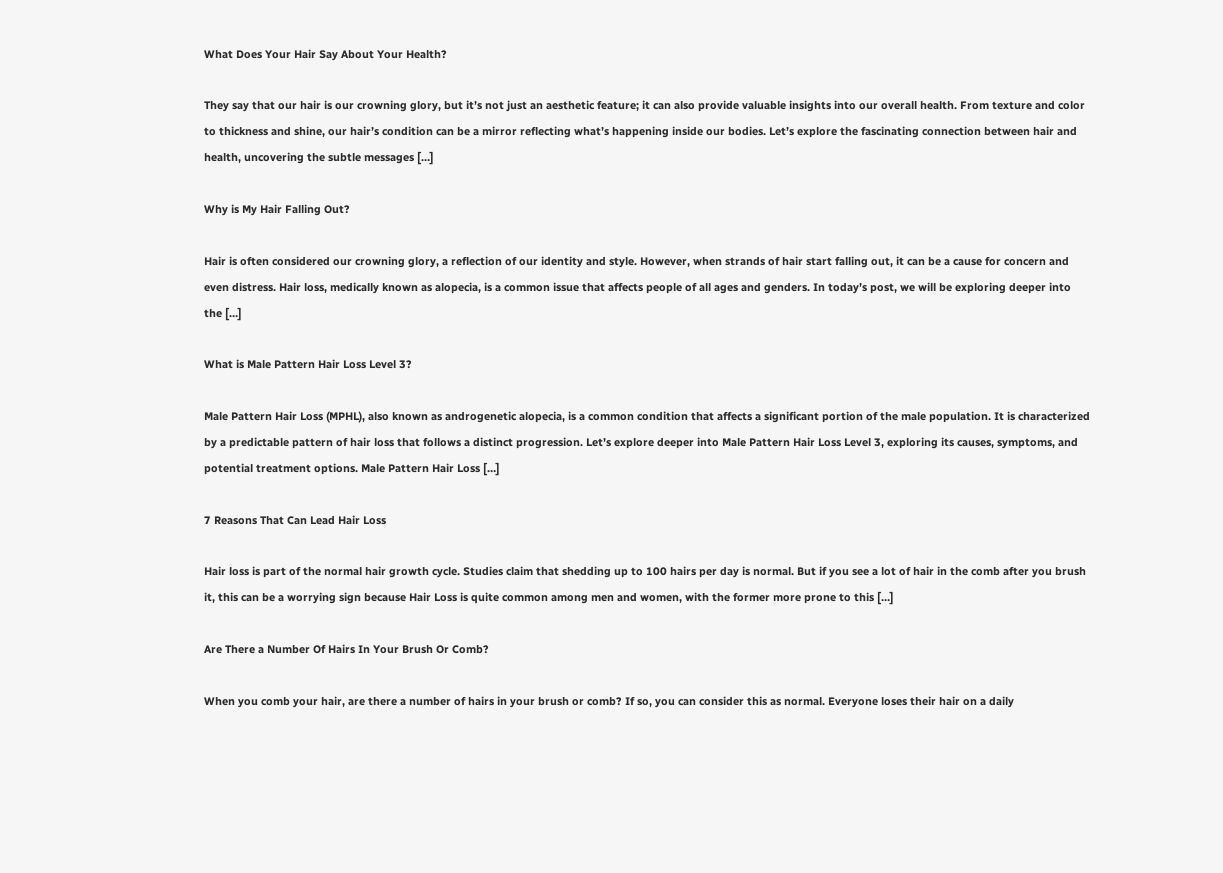What Does Your Hair Say About Your Health?

They say that our hair is our crowning glory, but it’s not just an aesthetic feature; it can also provide valuable insights into our overall health. From texture and color to thickness and shine, our hair’s condition can be a mirror reflecting what’s happening inside our bodies. Let’s explore the fascinating connection between hair and health, uncovering the subtle messages […]

Why is My Hair Falling Out?

Hair is often considered our crowning glory, a reflection of our identity and style. However, when strands of hair start falling out, it can be a cause for concern and even distress. Hair loss, medically known as alopecia, is a common issue that affects people of all ages and genders. In today’s post, we will be exploring deeper into the […]

What is Male Pattern Hair Loss Level 3?

Male Pattern Hair Loss (MPHL), also known as androgenetic alopecia, is a common condition that affects a significant portion of the male population. It is characterized by a predictable pattern of hair loss that follows a distinct progression. Let’s explore deeper into Male Pattern Hair Loss Level 3, exploring its causes, symptoms, and potential treatment options. Male Pattern Hair Loss […]

7 Reasons That Can Lead Hair Loss

Hair loss is part of the normal hair growth cycle. Studies claim that shedding up to 100 hairs per day is normal. But if you see a lot of hair in the comb after you brush it, this can be a worrying sign because Hair Loss is quite common among men and women, with the former more prone to this […]

Are There a Number Of Hairs In Your Brush Or Comb?

When you comb your hair, are there a number of hairs in your brush or comb? If so, you can consider this as normal. Everyone loses their hair on a daily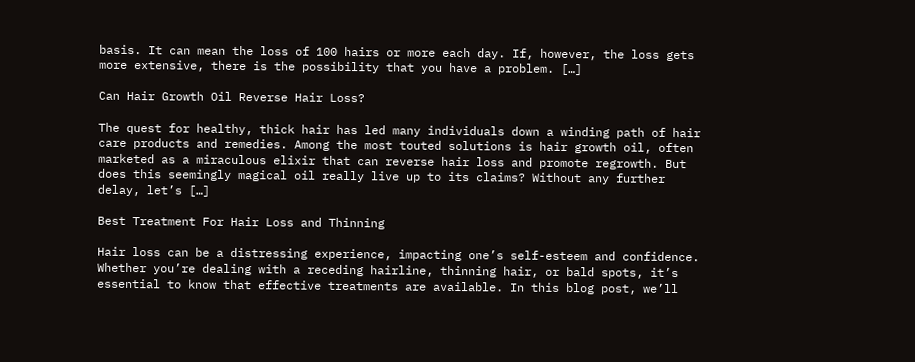basis. It can mean the loss of 100 hairs or more each day. If, however, the loss gets more extensive, there is the possibility that you have a problem. […]

Can Hair Growth Oil Reverse Hair Loss?

The quest for healthy, thick hair has led many individuals down a winding path of hair care products and remedies. Among the most touted solutions is hair growth oil, often marketed as a miraculous elixir that can reverse hair loss and promote regrowth. But does this seemingly magical oil really live up to its claims? Without any further delay, let’s […]

Best Treatment For Hair Loss and Thinning

Hair loss can be a distressing experience, impacting one’s self-esteem and confidence. Whether you’re dealing with a receding hairline, thinning hair, or bald spots, it’s essential to know that effective treatments are available. In this blog post, we’ll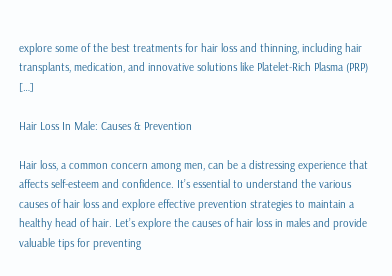explore some of the best treatments for hair loss and thinning, including hair transplants, medication, and innovative solutions like Platelet-Rich Plasma (PRP) […]

Hair Loss In Male: Causes & Prevention

Hair loss, a common concern among men, can be a distressing experience that affects self-esteem and confidence. It’s essential to understand the various causes of hair loss and explore effective prevention strategies to maintain a healthy head of hair. Let’s explore the causes of hair loss in males and provide valuable tips for preventing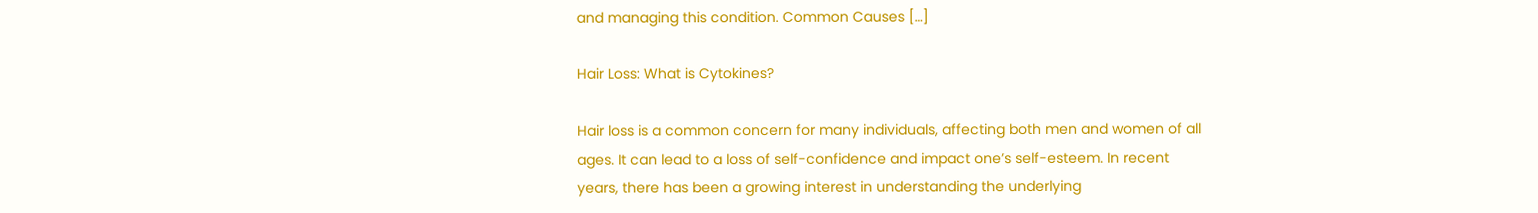and managing this condition. Common Causes […]

Hair Loss: What is Cytokines?

Hair loss is a common concern for many individuals, affecting both men and women of all ages. It can lead to a loss of self-confidence and impact one’s self-esteem. In recent years, there has been a growing interest in understanding the underlying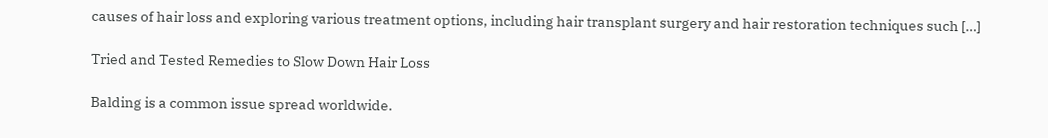causes of hair loss and exploring various treatment options, including hair transplant surgery and hair restoration techniques such […]

Tried and Tested Remedies to Slow Down Hair Loss

Balding is a common issue spread worldwide.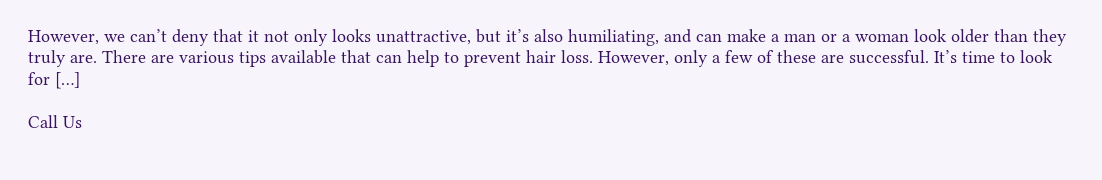However, we can’t deny that it not only looks unattractive, but it’s also humiliating, and can make a man or a woman look older than they truly are. There are various tips available that can help to prevent hair loss. However, only a few of these are successful. It’s time to look for […]

Call Us